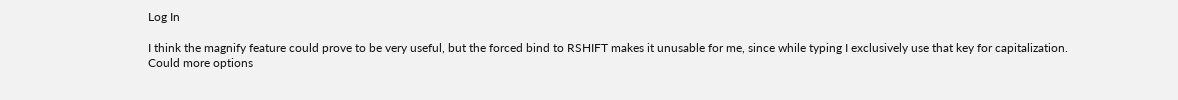Log In

I think the magnify feature could prove to be very useful, but the forced bind to RSHIFT makes it unusable for me, since while typing I exclusively use that key for capitalization. Could more options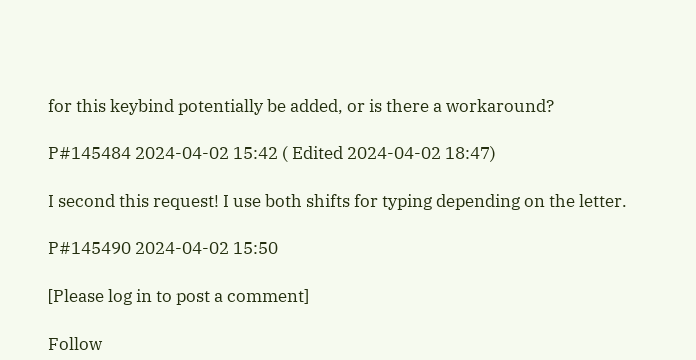for this keybind potentially be added, or is there a workaround?

P#145484 2024-04-02 15:42 ( Edited 2024-04-02 18:47)

I second this request! I use both shifts for typing depending on the letter.

P#145490 2024-04-02 15:50

[Please log in to post a comment]

Follow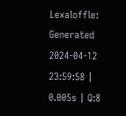Lexaloffle:
Generated 2024-04-12 23:59:58 | 0.005s | Q:8